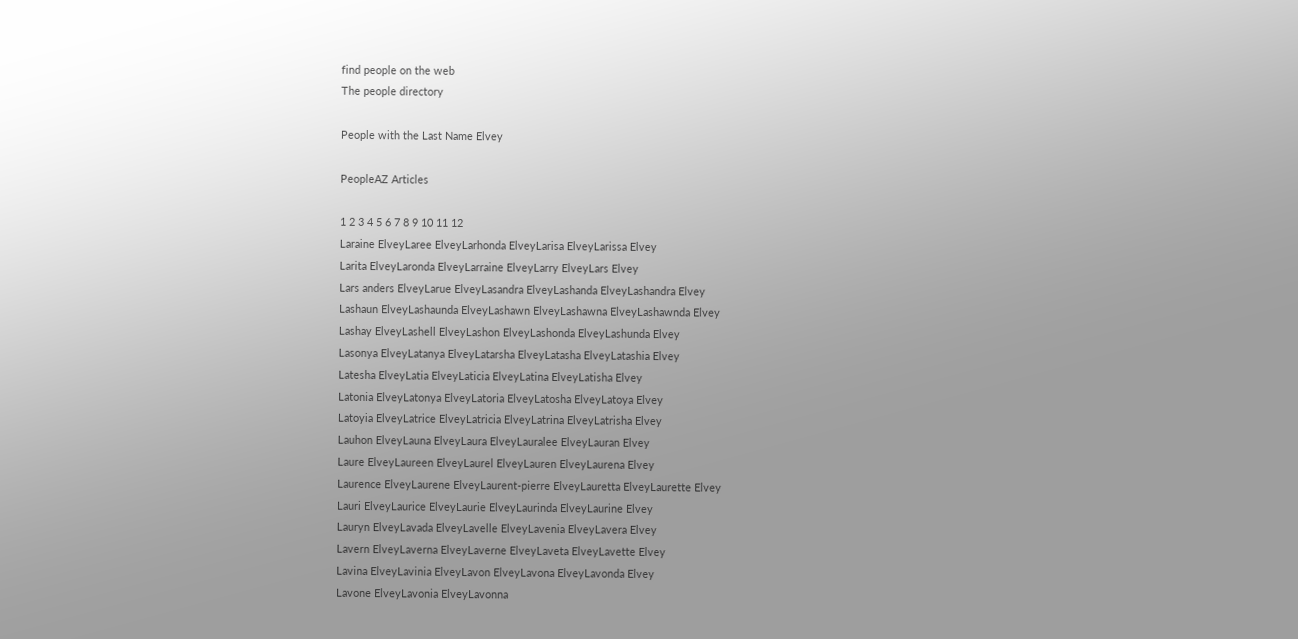find people on the web
The people directory

People with the Last Name Elvey

PeopleAZ Articles

1 2 3 4 5 6 7 8 9 10 11 12
Laraine ElveyLaree ElveyLarhonda ElveyLarisa ElveyLarissa Elvey
Larita ElveyLaronda ElveyLarraine ElveyLarry ElveyLars Elvey
Lars anders ElveyLarue ElveyLasandra ElveyLashanda ElveyLashandra Elvey
Lashaun ElveyLashaunda ElveyLashawn ElveyLashawna ElveyLashawnda Elvey
Lashay ElveyLashell ElveyLashon ElveyLashonda ElveyLashunda Elvey
Lasonya ElveyLatanya ElveyLatarsha ElveyLatasha ElveyLatashia Elvey
Latesha ElveyLatia ElveyLaticia ElveyLatina ElveyLatisha Elvey
Latonia ElveyLatonya ElveyLatoria ElveyLatosha ElveyLatoya Elvey
Latoyia ElveyLatrice ElveyLatricia ElveyLatrina ElveyLatrisha Elvey
Lauhon ElveyLauna ElveyLaura ElveyLauralee ElveyLauran Elvey
Laure ElveyLaureen ElveyLaurel ElveyLauren ElveyLaurena Elvey
Laurence ElveyLaurene ElveyLaurent-pierre ElveyLauretta ElveyLaurette Elvey
Lauri ElveyLaurice ElveyLaurie ElveyLaurinda ElveyLaurine Elvey
Lauryn ElveyLavada ElveyLavelle ElveyLavenia ElveyLavera Elvey
Lavern ElveyLaverna ElveyLaverne ElveyLaveta ElveyLavette Elvey
Lavina ElveyLavinia ElveyLavon ElveyLavona ElveyLavonda Elvey
Lavone ElveyLavonia ElveyLavonna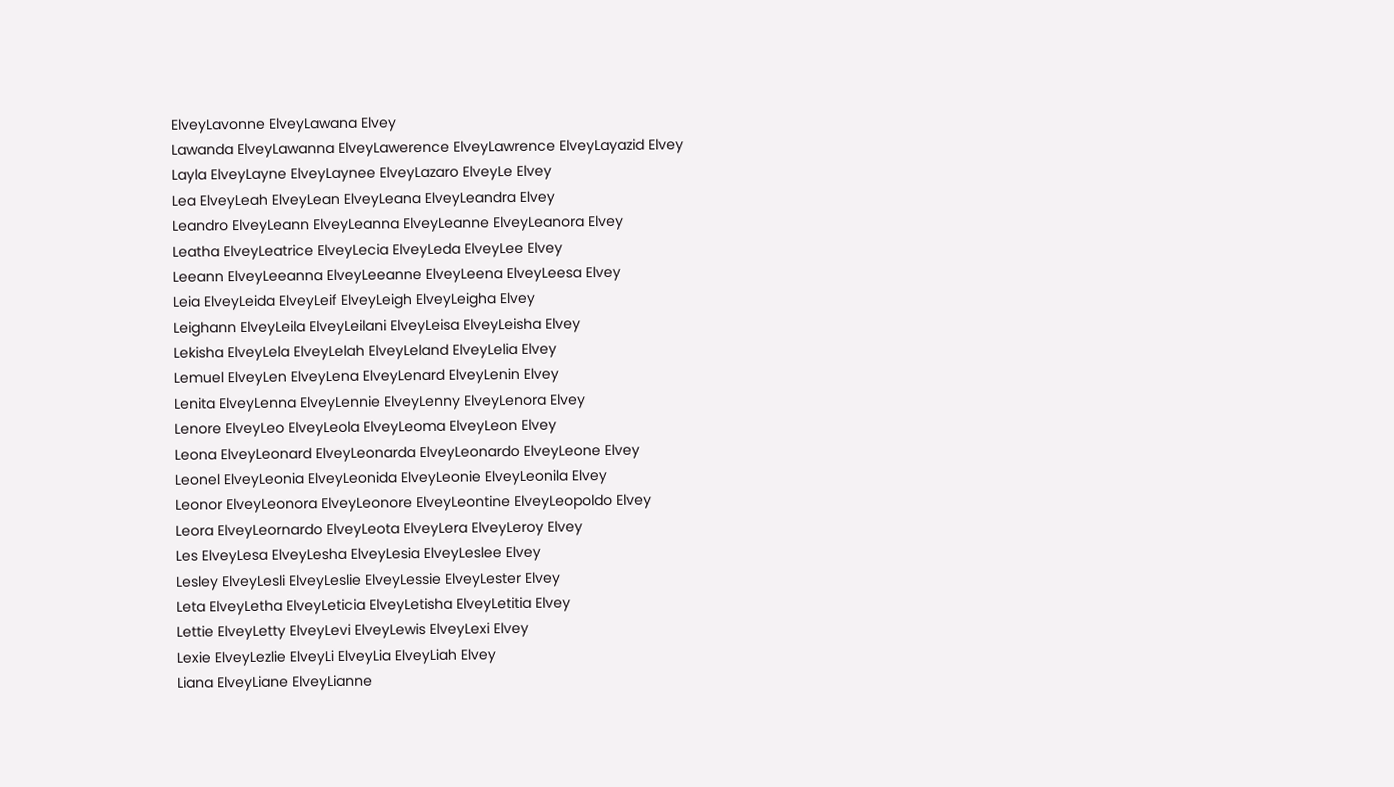ElveyLavonne ElveyLawana Elvey
Lawanda ElveyLawanna ElveyLawerence ElveyLawrence ElveyLayazid Elvey
Layla ElveyLayne ElveyLaynee ElveyLazaro ElveyLe Elvey
Lea ElveyLeah ElveyLean ElveyLeana ElveyLeandra Elvey
Leandro ElveyLeann ElveyLeanna ElveyLeanne ElveyLeanora Elvey
Leatha ElveyLeatrice ElveyLecia ElveyLeda ElveyLee Elvey
Leeann ElveyLeeanna ElveyLeeanne ElveyLeena ElveyLeesa Elvey
Leia ElveyLeida ElveyLeif ElveyLeigh ElveyLeigha Elvey
Leighann ElveyLeila ElveyLeilani ElveyLeisa ElveyLeisha Elvey
Lekisha ElveyLela ElveyLelah ElveyLeland ElveyLelia Elvey
Lemuel ElveyLen ElveyLena ElveyLenard ElveyLenin Elvey
Lenita ElveyLenna ElveyLennie ElveyLenny ElveyLenora Elvey
Lenore ElveyLeo ElveyLeola ElveyLeoma ElveyLeon Elvey
Leona ElveyLeonard ElveyLeonarda ElveyLeonardo ElveyLeone Elvey
Leonel ElveyLeonia ElveyLeonida ElveyLeonie ElveyLeonila Elvey
Leonor ElveyLeonora ElveyLeonore ElveyLeontine ElveyLeopoldo Elvey
Leora ElveyLeornardo ElveyLeota ElveyLera ElveyLeroy Elvey
Les ElveyLesa ElveyLesha ElveyLesia ElveyLeslee Elvey
Lesley ElveyLesli ElveyLeslie ElveyLessie ElveyLester Elvey
Leta ElveyLetha ElveyLeticia ElveyLetisha ElveyLetitia Elvey
Lettie ElveyLetty ElveyLevi ElveyLewis ElveyLexi Elvey
Lexie ElveyLezlie ElveyLi ElveyLia ElveyLiah Elvey
Liana ElveyLiane ElveyLianne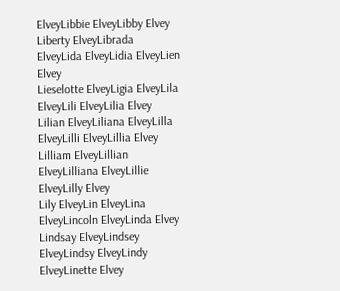ElveyLibbie ElveyLibby Elvey
Liberty ElveyLibrada ElveyLida ElveyLidia ElveyLien Elvey
Lieselotte ElveyLigia ElveyLila ElveyLili ElveyLilia Elvey
Lilian ElveyLiliana ElveyLilla ElveyLilli ElveyLillia Elvey
Lilliam ElveyLillian ElveyLilliana ElveyLillie ElveyLilly Elvey
Lily ElveyLin ElveyLina ElveyLincoln ElveyLinda Elvey
Lindsay ElveyLindsey ElveyLindsy ElveyLindy ElveyLinette Elvey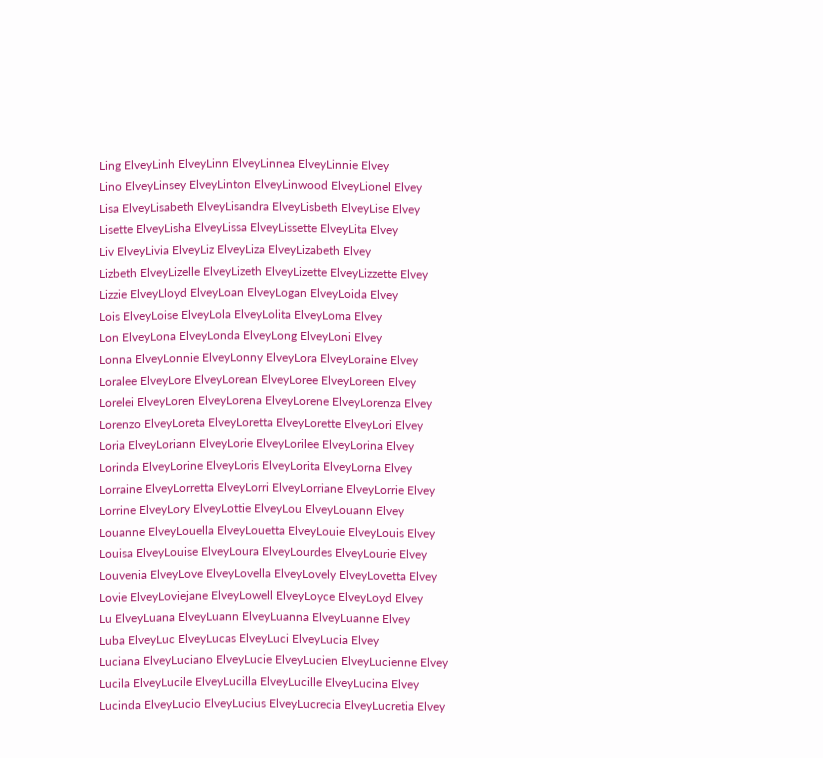Ling ElveyLinh ElveyLinn ElveyLinnea ElveyLinnie Elvey
Lino ElveyLinsey ElveyLinton ElveyLinwood ElveyLionel Elvey
Lisa ElveyLisabeth ElveyLisandra ElveyLisbeth ElveyLise Elvey
Lisette ElveyLisha ElveyLissa ElveyLissette ElveyLita Elvey
Liv ElveyLivia ElveyLiz ElveyLiza ElveyLizabeth Elvey
Lizbeth ElveyLizelle ElveyLizeth ElveyLizette ElveyLizzette Elvey
Lizzie ElveyLloyd ElveyLoan ElveyLogan ElveyLoida Elvey
Lois ElveyLoise ElveyLola ElveyLolita ElveyLoma Elvey
Lon ElveyLona ElveyLonda ElveyLong ElveyLoni Elvey
Lonna ElveyLonnie ElveyLonny ElveyLora ElveyLoraine Elvey
Loralee ElveyLore ElveyLorean ElveyLoree ElveyLoreen Elvey
Lorelei ElveyLoren ElveyLorena ElveyLorene ElveyLorenza Elvey
Lorenzo ElveyLoreta ElveyLoretta ElveyLorette ElveyLori Elvey
Loria ElveyLoriann ElveyLorie ElveyLorilee ElveyLorina Elvey
Lorinda ElveyLorine ElveyLoris ElveyLorita ElveyLorna Elvey
Lorraine ElveyLorretta ElveyLorri ElveyLorriane ElveyLorrie Elvey
Lorrine ElveyLory ElveyLottie ElveyLou ElveyLouann Elvey
Louanne ElveyLouella ElveyLouetta ElveyLouie ElveyLouis Elvey
Louisa ElveyLouise ElveyLoura ElveyLourdes ElveyLourie Elvey
Louvenia ElveyLove ElveyLovella ElveyLovely ElveyLovetta Elvey
Lovie ElveyLoviejane ElveyLowell ElveyLoyce ElveyLoyd Elvey
Lu ElveyLuana ElveyLuann ElveyLuanna ElveyLuanne Elvey
Luba ElveyLuc ElveyLucas ElveyLuci ElveyLucia Elvey
Luciana ElveyLuciano ElveyLucie ElveyLucien ElveyLucienne Elvey
Lucila ElveyLucile ElveyLucilla ElveyLucille ElveyLucina Elvey
Lucinda ElveyLucio ElveyLucius ElveyLucrecia ElveyLucretia Elvey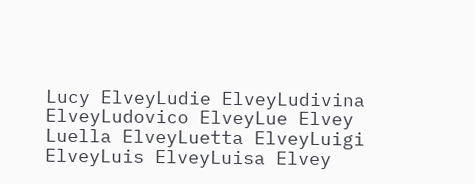Lucy ElveyLudie ElveyLudivina ElveyLudovico ElveyLue Elvey
Luella ElveyLuetta ElveyLuigi ElveyLuis ElveyLuisa Elvey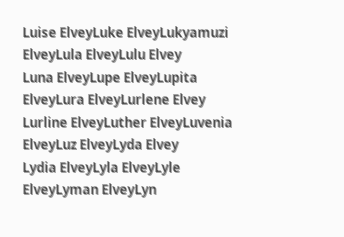Luise ElveyLuke ElveyLukyamuzi ElveyLula ElveyLulu Elvey
Luna ElveyLupe ElveyLupita ElveyLura ElveyLurlene Elvey
Lurline ElveyLuther ElveyLuvenia ElveyLuz ElveyLyda Elvey
Lydia ElveyLyla ElveyLyle ElveyLyman ElveyLyn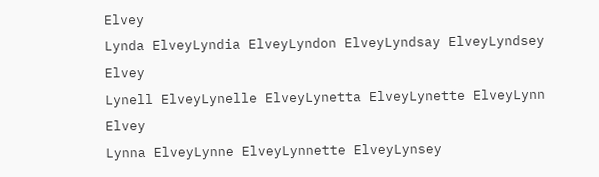Elvey
Lynda ElveyLyndia ElveyLyndon ElveyLyndsay ElveyLyndsey Elvey
Lynell ElveyLynelle ElveyLynetta ElveyLynette ElveyLynn Elvey
Lynna ElveyLynne ElveyLynnette ElveyLynsey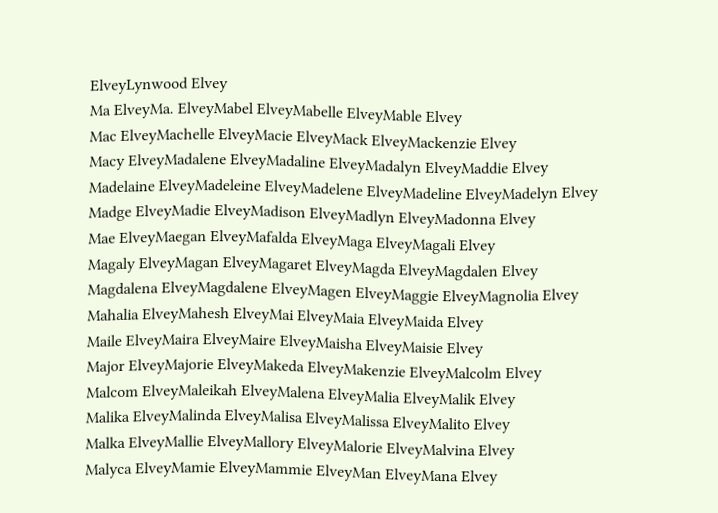ElveyLynwood Elvey
Ma ElveyMa. ElveyMabel ElveyMabelle ElveyMable Elvey
Mac ElveyMachelle ElveyMacie ElveyMack ElveyMackenzie Elvey
Macy ElveyMadalene ElveyMadaline ElveyMadalyn ElveyMaddie Elvey
Madelaine ElveyMadeleine ElveyMadelene ElveyMadeline ElveyMadelyn Elvey
Madge ElveyMadie ElveyMadison ElveyMadlyn ElveyMadonna Elvey
Mae ElveyMaegan ElveyMafalda ElveyMaga ElveyMagali Elvey
Magaly ElveyMagan ElveyMagaret ElveyMagda ElveyMagdalen Elvey
Magdalena ElveyMagdalene ElveyMagen ElveyMaggie ElveyMagnolia Elvey
Mahalia ElveyMahesh ElveyMai ElveyMaia ElveyMaida Elvey
Maile ElveyMaira ElveyMaire ElveyMaisha ElveyMaisie Elvey
Major ElveyMajorie ElveyMakeda ElveyMakenzie ElveyMalcolm Elvey
Malcom ElveyMaleikah ElveyMalena ElveyMalia ElveyMalik Elvey
Malika ElveyMalinda ElveyMalisa ElveyMalissa ElveyMalito Elvey
Malka ElveyMallie ElveyMallory ElveyMalorie ElveyMalvina Elvey
Malyca ElveyMamie ElveyMammie ElveyMan ElveyMana Elvey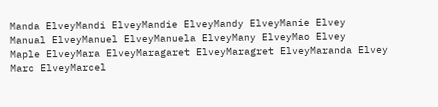Manda ElveyMandi ElveyMandie ElveyMandy ElveyManie Elvey
Manual ElveyManuel ElveyManuela ElveyMany ElveyMao Elvey
Maple ElveyMara ElveyMaragaret ElveyMaragret ElveyMaranda Elvey
Marc ElveyMarcel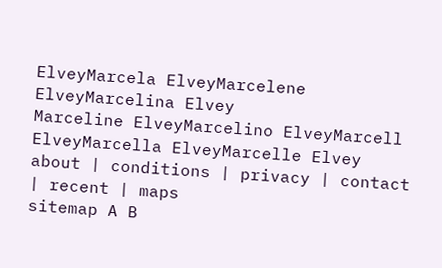ElveyMarcela ElveyMarcelene ElveyMarcelina Elvey
Marceline ElveyMarcelino ElveyMarcell ElveyMarcella ElveyMarcelle Elvey
about | conditions | privacy | contact | recent | maps
sitemap A B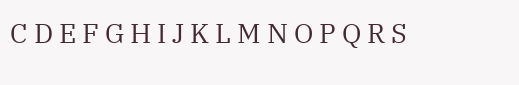C D E F G H I J K L M N O P Q R S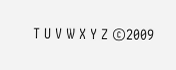T U V W X Y Z ©2009